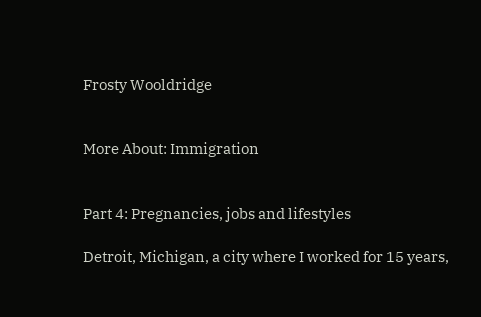Frosty Wooldridge


More About: Immigration


Part 4: Pregnancies, jobs and lifestyles

Detroit, Michigan, a city where I worked for 15 years,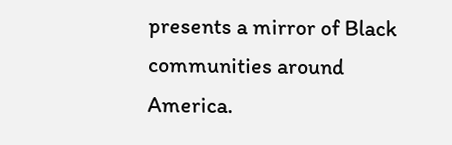presents a mirror of Black communities around America.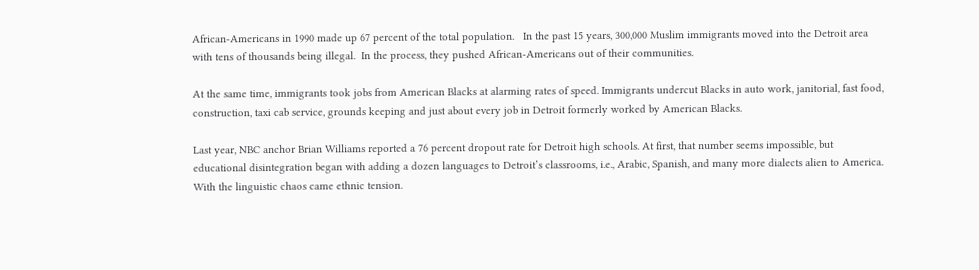African-Americans in 1990 made up 67 percent of the total population.   In the past 15 years, 300,000 Muslim immigrants moved into the Detroit area with tens of thousands being illegal.  In the process, they pushed African-Americans out of their communities.

At the same time, immigrants took jobs from American Blacks at alarming rates of speed. Immigrants undercut Blacks in auto work, janitorial, fast food, construction, taxi cab service, grounds keeping and just about every job in Detroit formerly worked by American Blacks.

Last year, NBC anchor Brian Williams reported a 76 percent dropout rate for Detroit high schools. At first, that number seems impossible, but educational disintegration began with adding a dozen languages to Detroit’s classrooms, i.e., Arabic, Spanish, and many more dialects alien to America.  With the linguistic chaos came ethnic tension.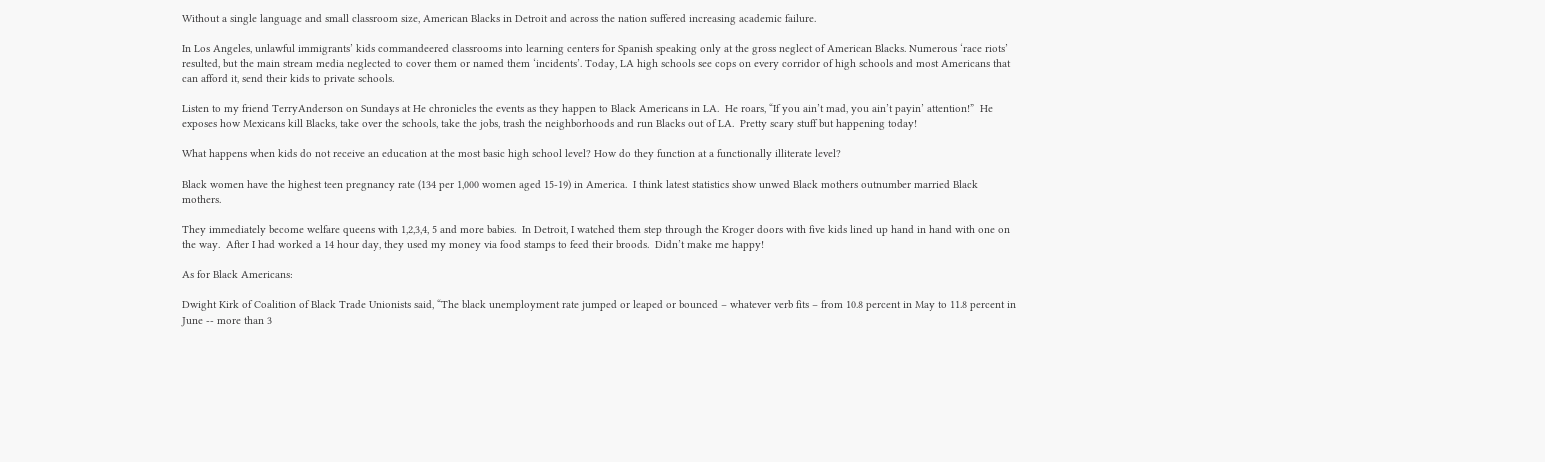Without a single language and small classroom size, American Blacks in Detroit and across the nation suffered increasing academic failure.

In Los Angeles, unlawful immigrants’ kids commandeered classrooms into learning centers for Spanish speaking only at the gross neglect of American Blacks. Numerous ‘race riots’ resulted, but the main stream media neglected to cover them or named them ‘incidents’. Today, LA high schools see cops on every corridor of high schools and most Americans that can afford it, send their kids to private schools.

Listen to my friend TerryAnderson on Sundays at He chronicles the events as they happen to Black Americans in LA.  He roars, “If you ain’t mad, you ain’t payin’ attention!”  He exposes how Mexicans kill Blacks, take over the schools, take the jobs, trash the neighborhoods and run Blacks out of LA.  Pretty scary stuff but happening today!

What happens when kids do not receive an education at the most basic high school level? How do they function at a functionally illiterate level?

Black women have the highest teen pregnancy rate (134 per 1,000 women aged 15-19) in America.  I think latest statistics show unwed Black mothers outnumber married Black mothers.

They immediately become welfare queens with 1,2,3,4, 5 and more babies.  In Detroit, I watched them step through the Kroger doors with five kids lined up hand in hand with one on the way.  After I had worked a 14 hour day, they used my money via food stamps to feed their broods.  Didn’t make me happy!

As for Black Americans:

Dwight Kirk of Coalition of Black Trade Unionists said, “The black unemployment rate jumped or leaped or bounced – whatever verb fits – from 10.8 percent in May to 11.8 percent in June -- more than 3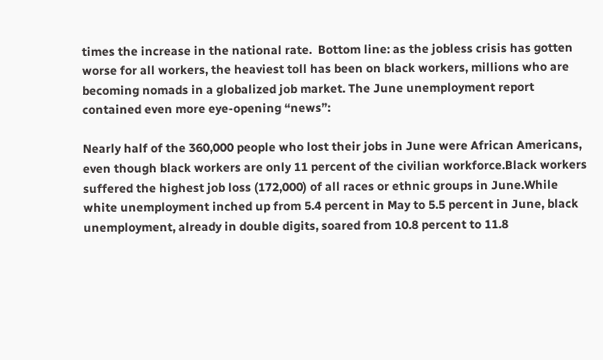times the increase in the national rate.  Bottom line: as the jobless crisis has gotten worse for all workers, the heaviest toll has been on black workers, millions who are becoming nomads in a globalized job market. The June unemployment report contained even more eye-opening “news”:

Nearly half of the 360,000 people who lost their jobs in June were African Americans, even though black workers are only 11 percent of the civilian workforce.Black workers suffered the highest job loss (172,000) of all races or ethnic groups in June.While white unemployment inched up from 5.4 percent in May to 5.5 percent in June, black unemployment, already in double digits, soared from 10.8 percent to 11.8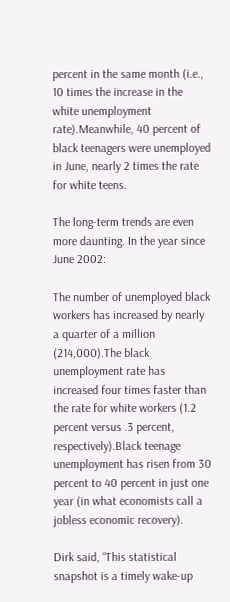percent in the same month (i.e., 10 times the increase in the white unemployment rate).Meanwhile, 40 percent of black teenagers were unemployed in June, nearly 2 times the rate for white teens.

The long-term trends are even more daunting. In the year since June 2002:

The number of unemployed black workers has increased by nearly a quarter of a million (214,000).The black unemployment rate has increased four times faster than the rate for white workers (1.2 percent versus .3 percent, respectively).Black teenage unemployment has risen from 30 percent to 40 percent in just one year (in what economists call a jobless economic recovery).

Dirk said, “This statistical snapshot is a timely wake-up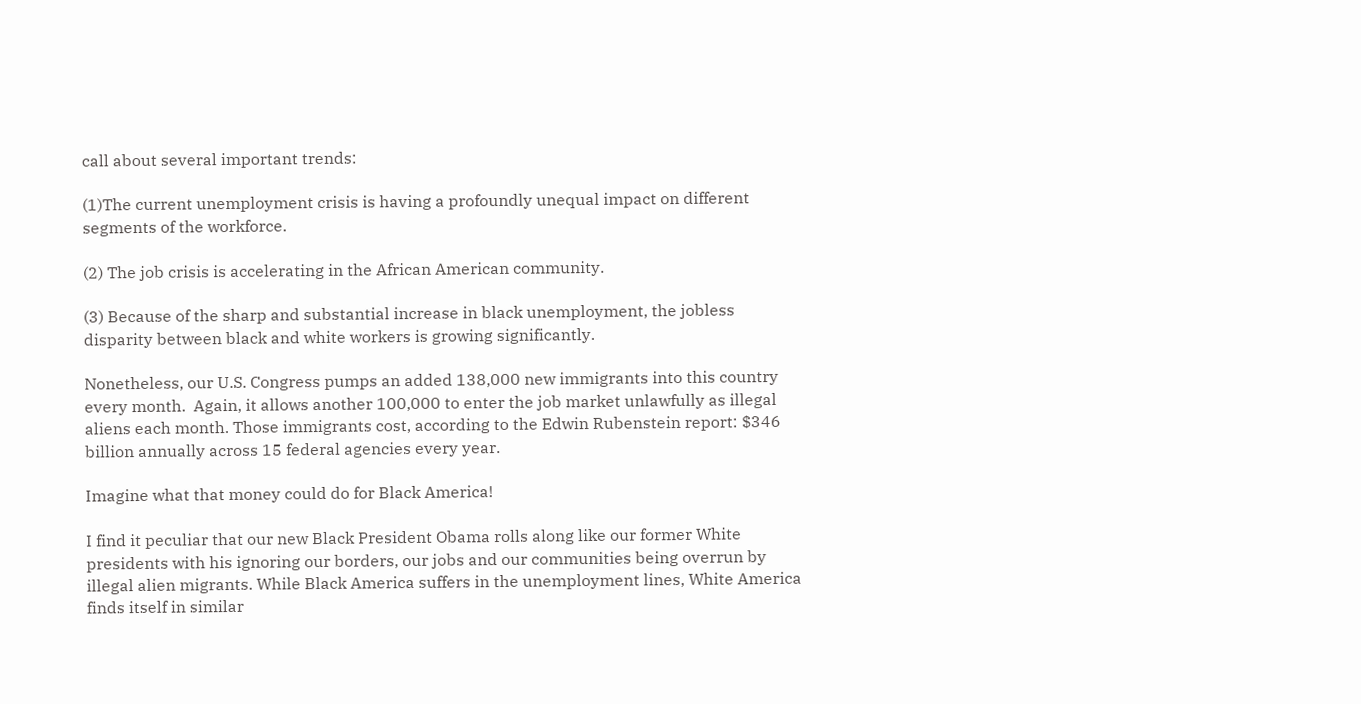call about several important trends:

(1)The current unemployment crisis is having a profoundly unequal impact on different segments of the workforce.

(2) The job crisis is accelerating in the African American community.

(3) Because of the sharp and substantial increase in black unemployment, the jobless disparity between black and white workers is growing significantly.

Nonetheless, our U.S. Congress pumps an added 138,000 new immigrants into this country every month.  Again, it allows another 100,000 to enter the job market unlawfully as illegal aliens each month. Those immigrants cost, according to the Edwin Rubenstein report: $346 billion annually across 15 federal agencies every year.

Imagine what that money could do for Black America!

I find it peculiar that our new Black President Obama rolls along like our former White presidents with his ignoring our borders, our jobs and our communities being overrun by illegal alien migrants. While Black America suffers in the unemployment lines, White America finds itself in similar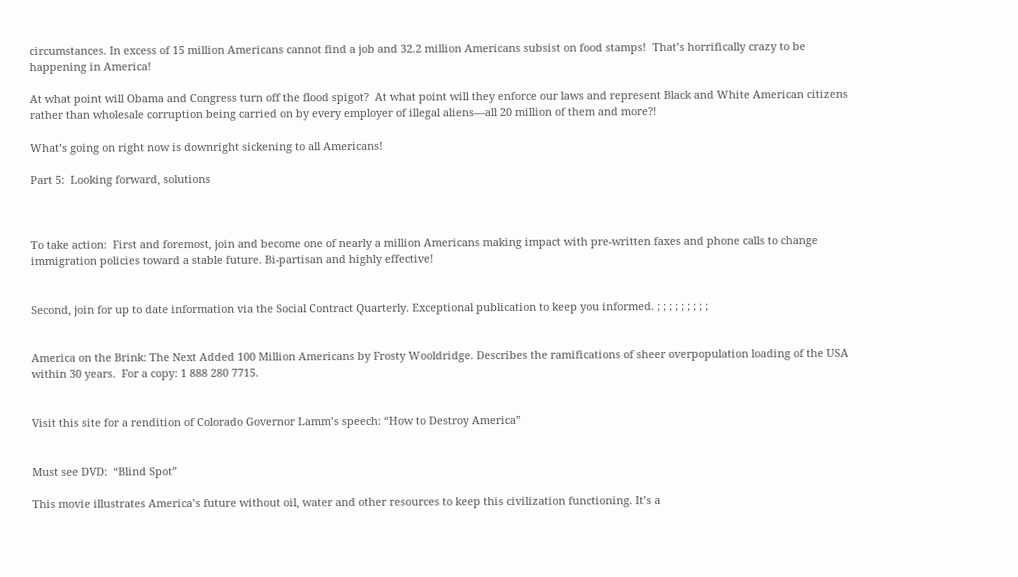circumstances. In excess of 15 million Americans cannot find a job and 32.2 million Americans subsist on food stamps!  That’s horrifically crazy to be happening in America!

At what point will Obama and Congress turn off the flood spigot?  At what point will they enforce our laws and represent Black and White American citizens rather than wholesale corruption being carried on by every employer of illegal aliens—all 20 million of them and more?!

What’s going on right now is downright sickening to all Americans!

Part 5:  Looking forward, solutions



To take action:  First and foremost, join and become one of nearly a million Americans making impact with pre-written faxes and phone calls to change immigration policies toward a stable future. Bi-partisan and highly effective!


Second, join for up to date information via the Social Contract Quarterly. Exceptional publication to keep you informed. ; ; ; ; ; ; ; ; ;


America on the Brink: The Next Added 100 Million Americans by Frosty Wooldridge. Describes the ramifications of sheer overpopulation loading of the USA within 30 years.  For a copy: 1 888 280 7715.


Visit this site for a rendition of Colorado Governor Lamm’s speech: “How to Destroy America”


Must see DVD:  “Blind Spot”

This movie illustrates America’s future without oil, water and other resources to keep this civilization functioning. It’s a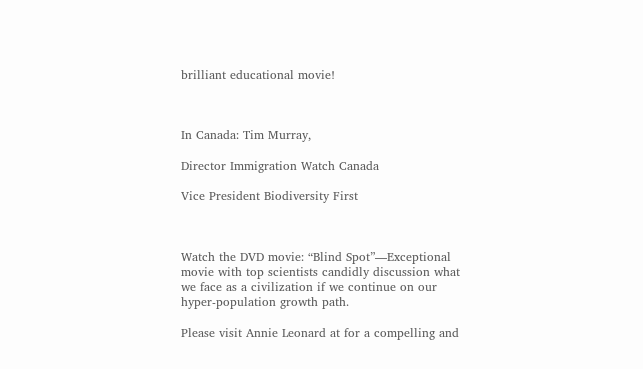brilliant educational movie!



In Canada: Tim Murray,

Director Immigration Watch Canada

Vice President Biodiversity First



Watch the DVD movie: “Blind Spot”—Exceptional movie with top scientists candidly discussion what we face as a civilization if we continue on our hyper-population growth path.

Please visit Annie Leonard at for a compelling and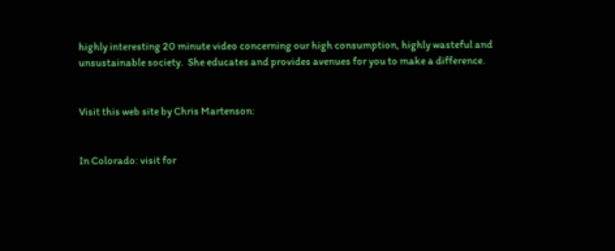highly interesting 20 minute video concerning our high consumption, highly wasteful and unsustainable society.  She educates and provides avenues for you to make a difference.


Visit this web site by Chris Martenson:


In Colorado: visit for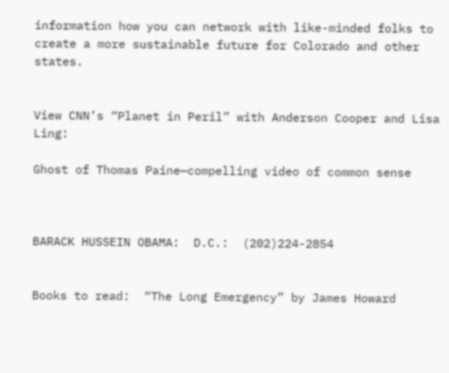information how you can network with like-minded folks to create a more sustainable future for Colorado and other states.


View CNN’s “Planet in Peril” with Anderson Cooper and Lisa Ling:

Ghost of Thomas Paine—compelling video of common sense



BARACK HUSSEIN OBAMA:  D.C.:  (202)224-2854


Books to read:  “The Long Emergency” by James Howard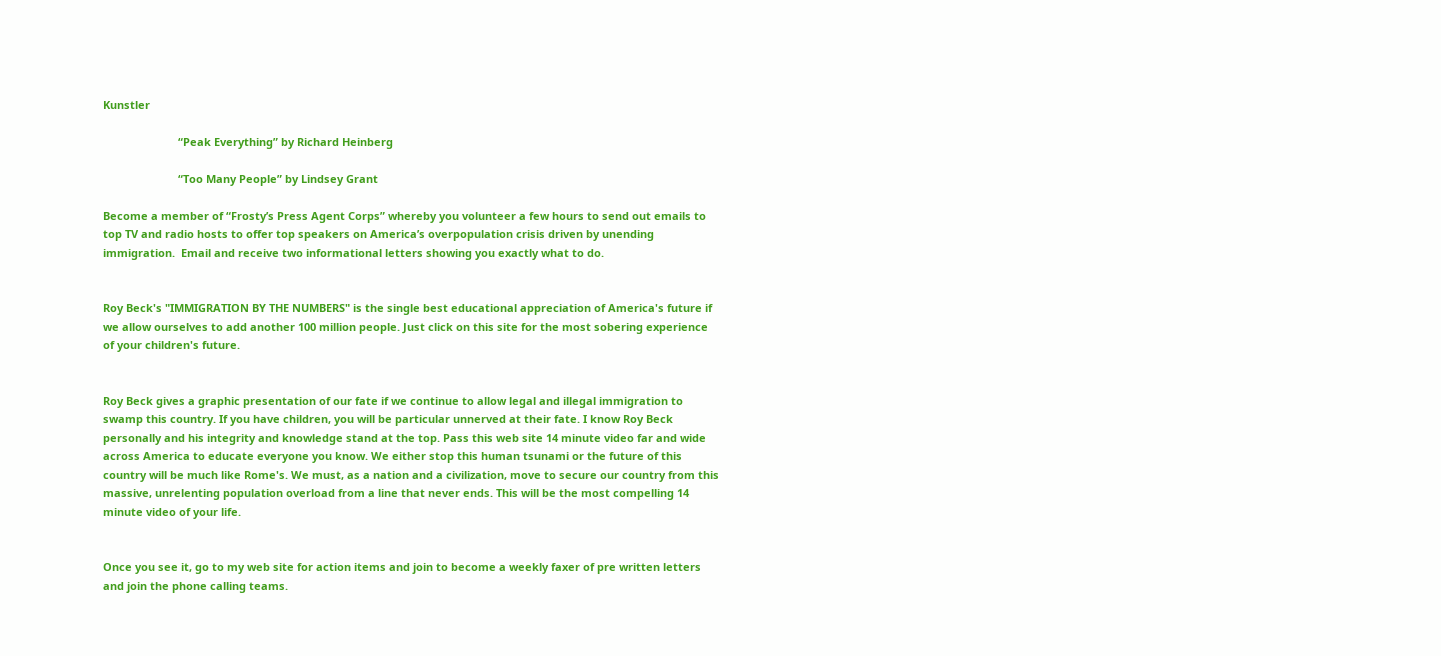Kunstler

                         “Peak Everything” by Richard Heinberg

                         “Too Many People” by Lindsey Grant

Become a member of “Frosty’s Press Agent Corps” whereby you volunteer a few hours to send out emails to top TV and radio hosts to offer top speakers on America’s overpopulation crisis driven by unending immigration.  Email and receive two informational letters showing you exactly what to do.


Roy Beck's "IMMIGRATION BY THE NUMBERS" is the single best educational appreciation of America's future if we allow ourselves to add another 100 million people. Just click on this site for the most sobering experience of your children's future.


Roy Beck gives a graphic presentation of our fate if we continue to allow legal and illegal immigration to swamp this country. If you have children, you will be particular unnerved at their fate. I know Roy Beck personally and his integrity and knowledge stand at the top. Pass this web site 14 minute video far and wide across America to educate everyone you know. We either stop this human tsunami or the future of this country will be much like Rome's. We must, as a nation and a civilization, move to secure our country from this massive, unrelenting population overload from a line that never ends. This will be the most compelling 14 minute video of your life.


Once you see it, go to my web site for action items and join to become a weekly faxer of pre written letters and join the phone calling teams.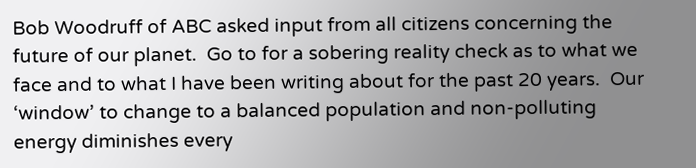Bob Woodruff of ABC asked input from all citizens concerning the future of our planet.  Go to for a sobering reality check as to what we face and to what I have been writing about for the past 20 years.  Our ‘window’ to change to a balanced population and non-polluting energy diminishes every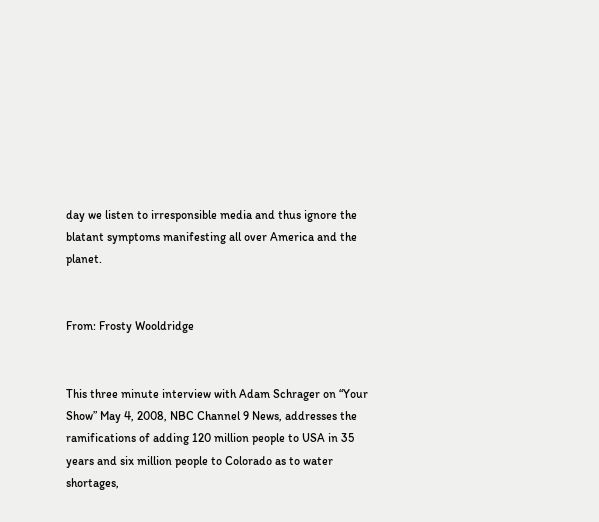day we listen to irresponsible media and thus ignore the blatant symptoms manifesting all over America and the planet.


From: Frosty Wooldridge


This three minute interview with Adam Schrager on “Your Show” May 4, 2008, NBC Channel 9 News, addresses the ramifications of adding 120 million people to USA in 35 years and six million people to Colorado as to water shortages,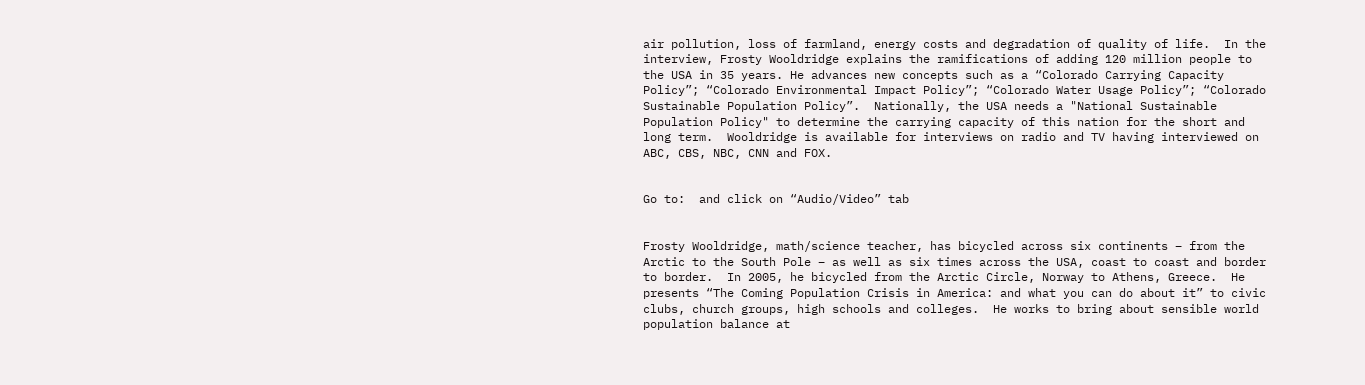air pollution, loss of farmland, energy costs and degradation of quality of life.  In the interview, Frosty Wooldridge explains the ramifications of adding 120 million people to the USA in 35 years. He advances new concepts such as a “Colorado Carrying Capacity Policy”; “Colorado Environmental Impact Policy”; “Colorado Water Usage Policy”; “Colorado Sustainable Population Policy”.  Nationally, the USA needs a "National Sustainable Population Policy" to determine the carrying capacity of this nation for the short and long term.  Wooldridge is available for interviews on radio and TV having interviewed on ABC, CBS, NBC, CNN and FOX.


Go to:  and click on “Audio/Video” tab


Frosty Wooldridge, math/science teacher, has bicycled across six continents – from the Arctic to the South Pole – as well as six times across the USA, coast to coast and border to border.  In 2005, he bicycled from the Arctic Circle, Norway to Athens, Greece.  He presents “The Coming Population Crisis in America: and what you can do about it” to civic clubs, church groups, high schools and colleges.  He works to bring about sensible world population balance at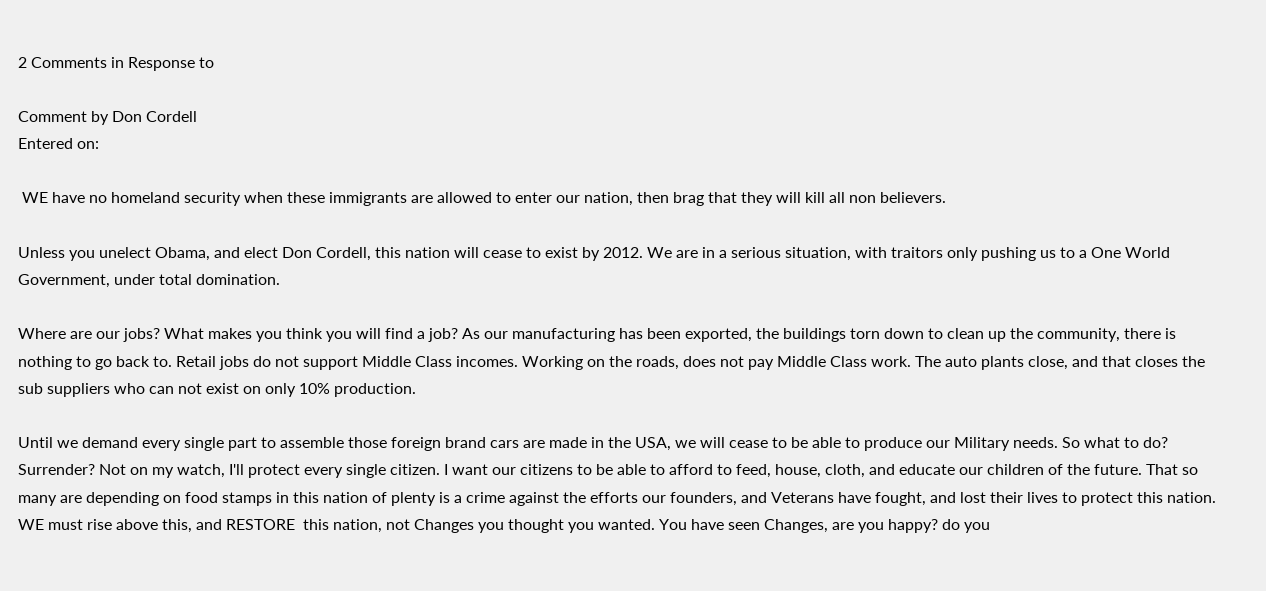2 Comments in Response to

Comment by Don Cordell
Entered on:

 WE have no homeland security when these immigrants are allowed to enter our nation, then brag that they will kill all non believers.

Unless you unelect Obama, and elect Don Cordell, this nation will cease to exist by 2012. We are in a serious situation, with traitors only pushing us to a One World Government, under total domination.

Where are our jobs? What makes you think you will find a job? As our manufacturing has been exported, the buildings torn down to clean up the community, there is nothing to go back to. Retail jobs do not support Middle Class incomes. Working on the roads, does not pay Middle Class work. The auto plants close, and that closes the sub suppliers who can not exist on only 10% production.

Until we demand every single part to assemble those foreign brand cars are made in the USA, we will cease to be able to produce our Military needs. So what to do? Surrender? Not on my watch, I'll protect every single citizen. I want our citizens to be able to afford to feed, house, cloth, and educate our children of the future. That so many are depending on food stamps in this nation of plenty is a crime against the efforts our founders, and Veterans have fought, and lost their lives to protect this nation. WE must rise above this, and RESTORE  this nation, not Changes you thought you wanted. You have seen Changes, are you happy? do you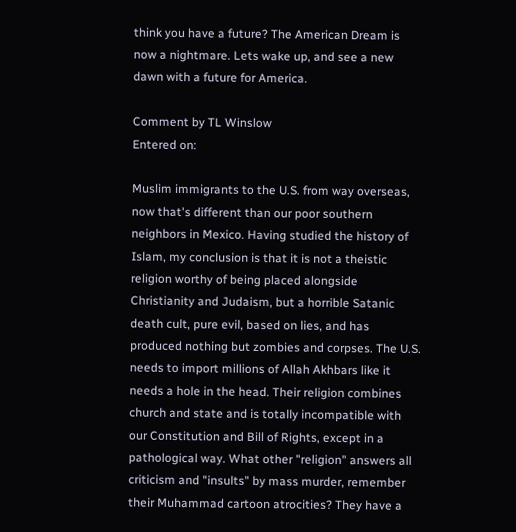think you have a future? The American Dream is now a nightmare. Lets wake up, and see a new dawn with a future for America.

Comment by TL Winslow
Entered on:

Muslim immigrants to the U.S. from way overseas, now that's different than our poor southern neighbors in Mexico. Having studied the history of Islam, my conclusion is that it is not a theistic religion worthy of being placed alongside Christianity and Judaism, but a horrible Satanic death cult, pure evil, based on lies, and has produced nothing but zombies and corpses. The U.S. needs to import millions of Allah Akhbars like it needs a hole in the head. Their religion combines church and state and is totally incompatible with our Constitution and Bill of Rights, except in a pathological way. What other "religion" answers all criticism and "insults" by mass murder, remember their Muhammad cartoon atrocities? They have a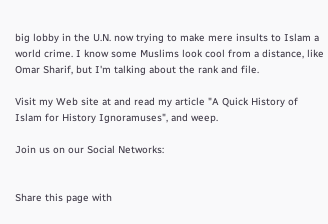big lobby in the U.N. now trying to make mere insults to Islam a world crime. I know some Muslims look cool from a distance, like Omar Sharif, but I'm talking about the rank and file.

Visit my Web site at and read my article "A Quick History of Islam for History Ignoramuses", and weep.

Join us on our Social Networks:


Share this page with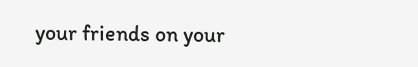your friends on your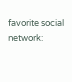favorite social network: